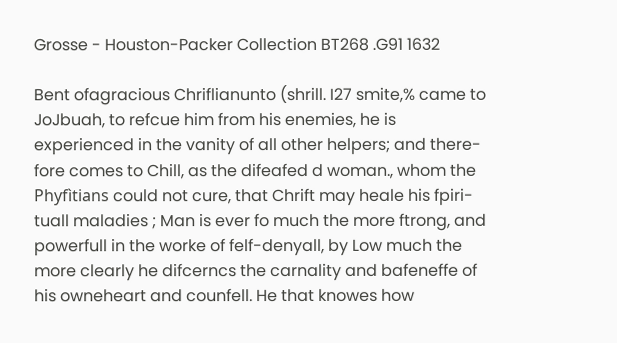Grosse - Houston-Packer Collection BT268 .G91 1632

Bent ofagracious Chriflianunto (shrill. I27 smite,% came to JoJbuah, to refcue him from his enemies, he is experienced in the vanity of all other helpers; and there- fore comes to Chill, as the difeafed d woman., whom the Phyfìtians could not cure, that Chrift may heale his fpiri- tuall maladies ; Man is ever fo much the more ftrong, and powerfull in the worke of felf-denyall, by Low much the more clearly he difcerncs the carnality and bafeneffe of his owneheart and counfell. He that knowes how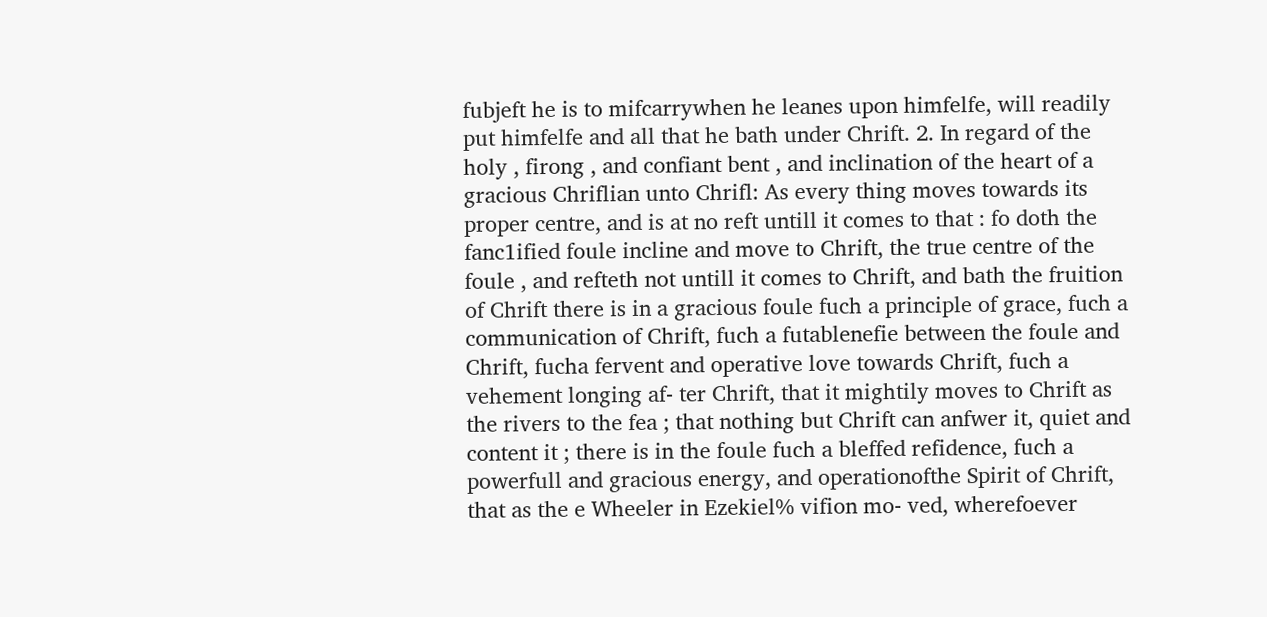fubjeft he is to mifcarrywhen he leanes upon himfelfe, will readily put himfelfe and all that he bath under Chrift. 2. In regard of the holy , firong , and confiant bent , and inclination of the heart of a gracious Chriflian unto Chrifl: As every thing moves towards its proper centre, and is at no reft untill it comes to that : fo doth the fanc1ified foule incline and move to Chrift, the true centre of the foule , and refteth not untill it comes to Chrift, and bath the fruition of Chrift there is in a gracious foule fuch a principle of grace, fuch a communication of Chrift, fuch a futablenefie between the foule and Chrift, fucha fervent and operative love towards Chrift, fuch a vehement longing af- ter Chrift, that it mightily moves to Chrift as the rivers to the fea ; that nothing but Chrift can anfwer it, quiet and content it ; there is in the foule fuch a bleffed refidence, fuch a powerfull and gracious energy, and operationofthe Spirit of Chrift, that as the e Wheeler in Ezekiel% vifion mo- ved, wherefoever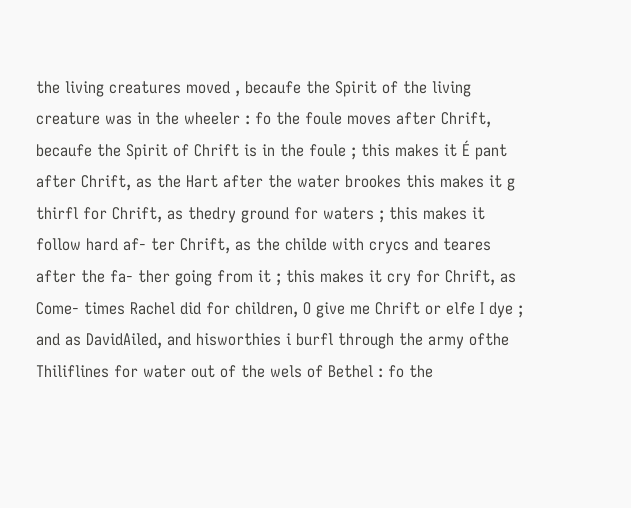the living creatures moved , becaufe the Spirit of the living creature was in the wheeler : fo the foule moves after Chrift, becaufe the Spirit of Chrift is in the foule ; this makes it É pant after Chrift, as the Hart after the water brookes this makes it g thirfl for Chrift, as thedry ground for waters ; this makes it follow hard af- ter Chrift, as the childe with crycs and teares after the fa- ther going from it ; this makes it cry for Chrift, as Come- times Rachel did for children, O give me Chrift or elfe I dye ; and as DavidAiled, and hisworthies i burfl through the army ofthe Thiliflines for water out of the wels of Bethel : fo the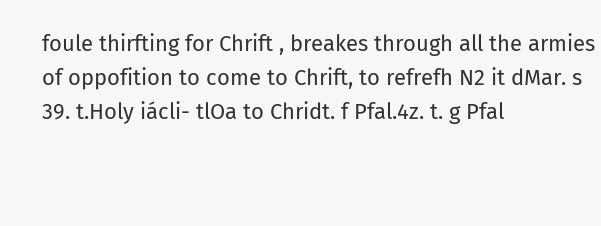foule thirfting for Chrift , breakes through all the armies of oppofition to come to Chrift, to refrefh N2 it dMar. s 39. t.Holy iácli- tlOa to Chridt. f Pfal.4z. t. g Pfal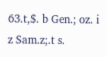63.t,$. b Gen.; oz. i z Sam.z;.t s.